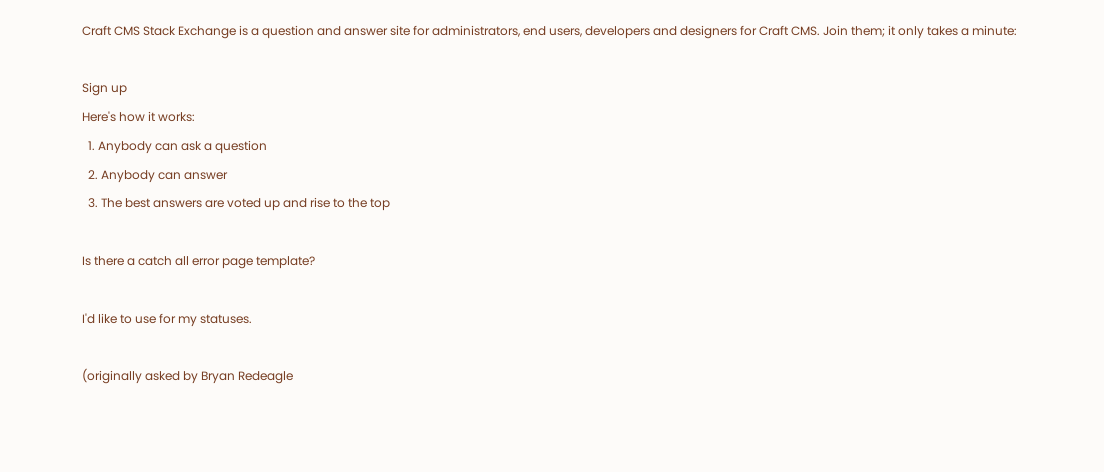Craft CMS Stack Exchange is a question and answer site for administrators, end users, developers and designers for Craft CMS. Join them; it only takes a minute:

Sign up
Here's how it works:
  1. Anybody can ask a question
  2. Anybody can answer
  3. The best answers are voted up and rise to the top

Is there a catch all error page template?

I'd like to use for my statuses.

(originally asked by Bryan Redeagle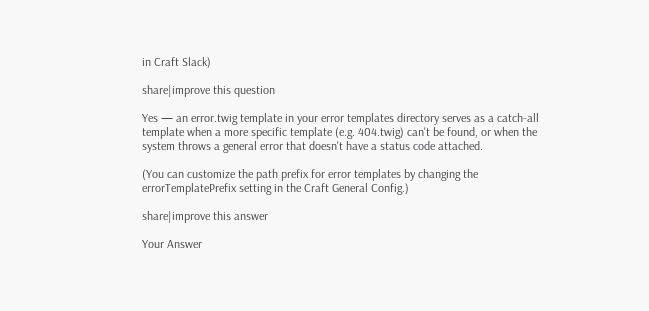in Craft Slack)

share|improve this question

Yes — an error.twig template in your error templates directory serves as a catch-all template when a more specific template (e.g. 404.twig) can't be found, or when the system throws a general error that doesn't have a status code attached.

(You can customize the path prefix for error templates by changing the errorTemplatePrefix setting in the Craft General Config.)

share|improve this answer

Your Answer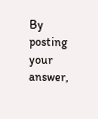By posting your answer,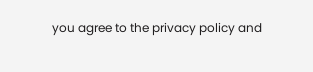you agree to the privacy policy and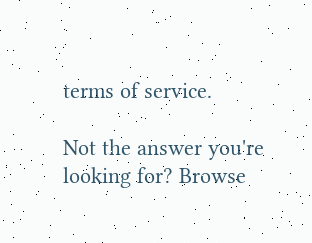terms of service.

Not the answer you're looking for? Browse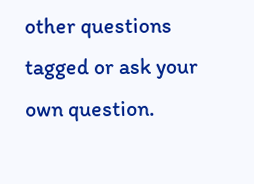other questions tagged or ask your own question.